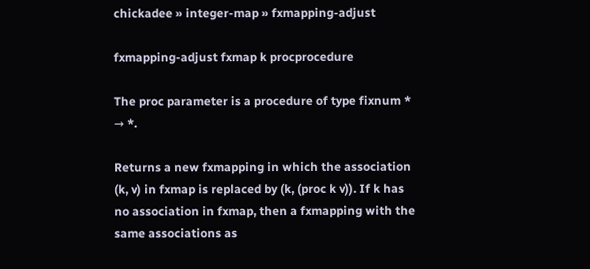chickadee » integer-map » fxmapping-adjust

fxmapping-adjust fxmap k procprocedure

The proc parameter is a procedure of type fixnum * → *.

Returns a new fxmapping in which the association (k, v) in fxmap is replaced by (k, (proc k v)). If k has no association in fxmap, then a fxmapping with the same associations as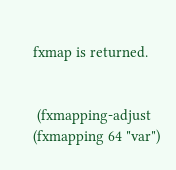fxmap is returned.


 (fxmapping-adjust (fxmapping 64 "var")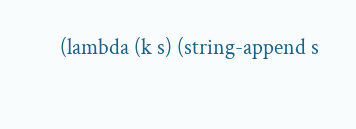(lambda (k s) (string-append s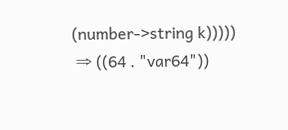(number->string k)))))
 ⇒ ((64 . "var64"))